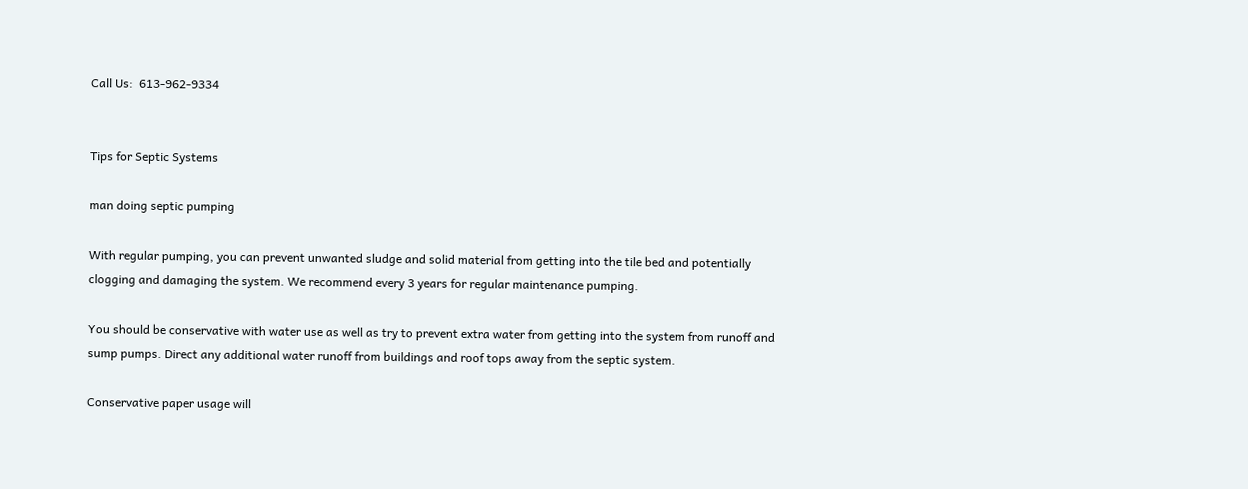Call Us:  613-962-9334


Tips for Septic Systems

man doing septic pumping

With regular pumping, you can prevent unwanted sludge and solid material from getting into the tile bed and potentially clogging and damaging the system. We recommend every 3 years for regular maintenance pumping.

You should be conservative with water use as well as try to prevent extra water from getting into the system from runoff and sump pumps. Direct any additional water runoff from buildings and roof tops away from the septic system.

Conservative paper usage will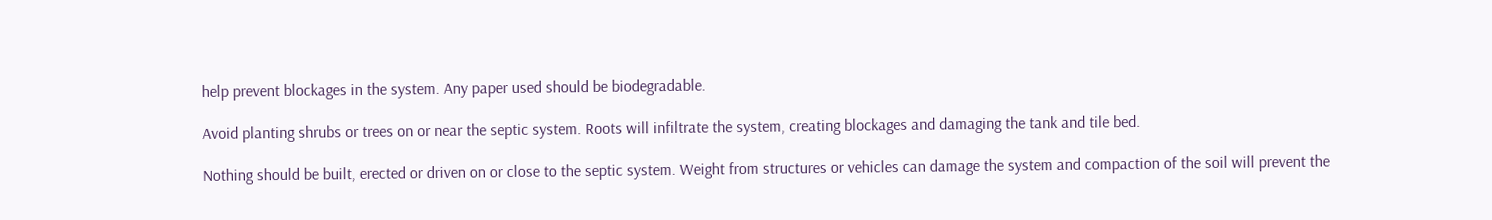help prevent blockages in the system. Any paper used should be biodegradable.

Avoid planting shrubs or trees on or near the septic system. Roots will infiltrate the system, creating blockages and damaging the tank and tile bed.

Nothing should be built, erected or driven on or close to the septic system. Weight from structures or vehicles can damage the system and compaction of the soil will prevent the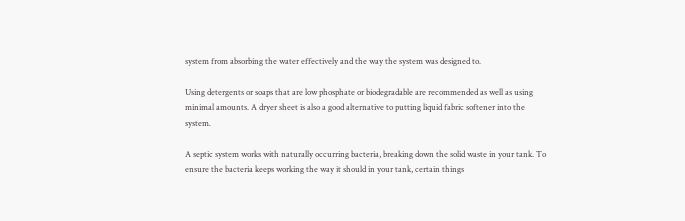system from absorbing the water effectively and the way the system was designed to.

Using detergents or soaps that are low phosphate or biodegradable are recommended as well as using minimal amounts. A dryer sheet is also a good alternative to putting liquid fabric softener into the system.

A septic system works with naturally occurring bacteria, breaking down the solid waste in your tank. To ensure the bacteria keeps working the way it should in your tank, certain things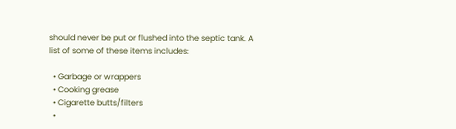should never be put or flushed into the septic tank. A list of some of these items includes:

  • Garbage or wrappers
  • Cooking grease
  • Cigarette butts/filters
  •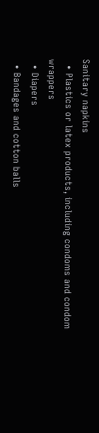Sanitary napkins
  • Plastics or latex products, including condoms and condom wrappers
  • Diapers
  • Bandages and cotton balls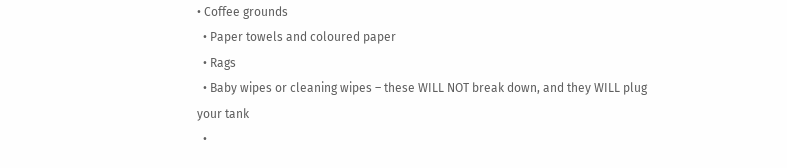• Coffee grounds
  • Paper towels and coloured paper
  • Rags
  • Baby wipes or cleaning wipes – these WILL NOT break down, and they WILL plug your tank
  •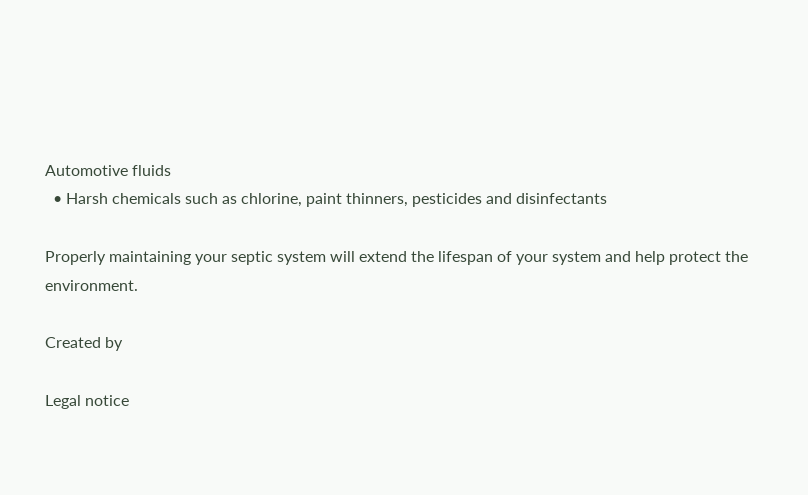Automotive fluids
  • Harsh chemicals such as chlorine, paint thinners, pesticides and disinfectants

Properly maintaining your septic system will extend the lifespan of your system and help protect the environment.

Created by

Legal notice